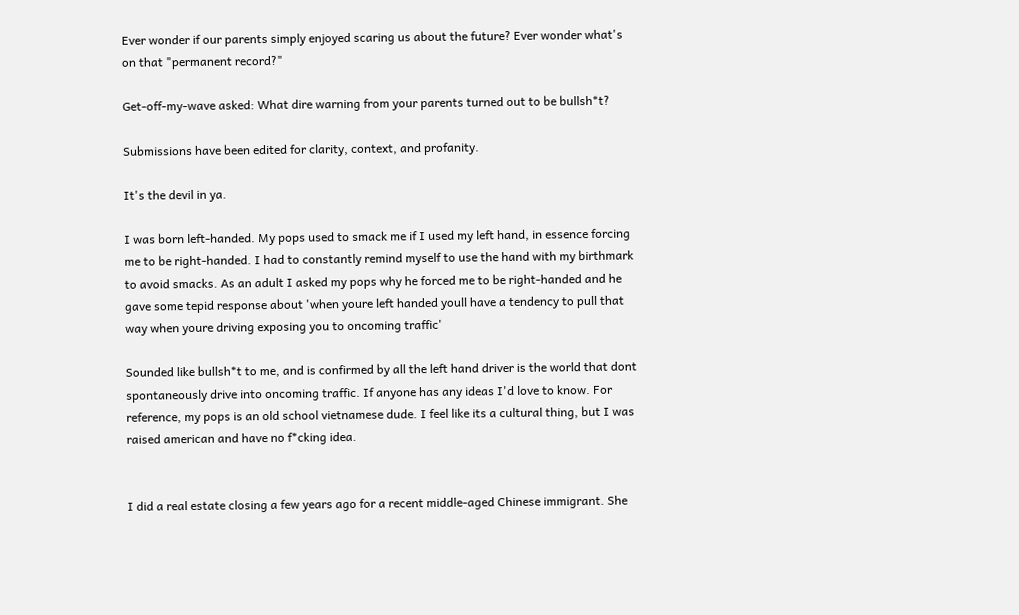Ever wonder if our parents simply enjoyed scaring us about the future? Ever wonder what's on that "permanent record?"

Get-off-my-wave asked: What dire warning from your parents turned out to be bullsh*t?

Submissions have been edited for clarity, context, and profanity.

It's the devil in ya.

I was born left-handed. My pops used to smack me if I used my left hand, in essence forcing me to be right-handed. I had to constantly remind myself to use the hand with my birthmark to avoid smacks. As an adult I asked my pops why he forced me to be right-handed and he gave some tepid response about 'when youre left handed youll have a tendency to pull that way when youre driving exposing you to oncoming traffic'

Sounded like bullsh*t to me, and is confirmed by all the left hand driver is the world that dont spontaneously drive into oncoming traffic. If anyone has any ideas I'd love to know. For reference, my pops is an old school vietnamese dude. I feel like its a cultural thing, but I was raised american and have no f*cking idea.


I did a real estate closing a few years ago for a recent middle-aged Chinese immigrant. She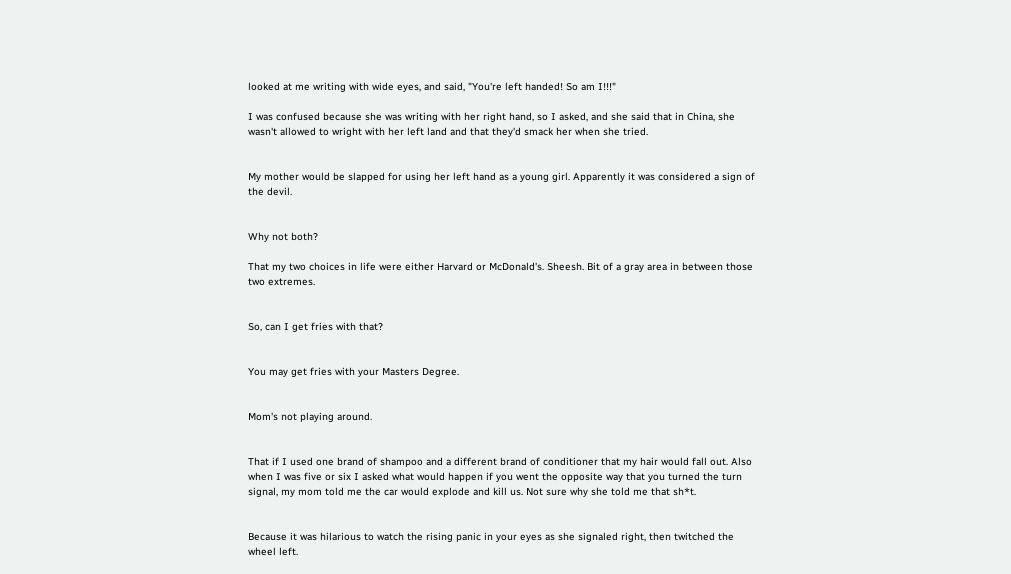looked at me writing with wide eyes, and said, "You're left handed! So am I!!!"

I was confused because she was writing with her right hand, so I asked, and she said that in China, she wasn't allowed to wright with her left land and that they'd smack her when she tried.


My mother would be slapped for using her left hand as a young girl. Apparently it was considered a sign of the devil.


Why not both?

That my two choices in life were either Harvard or McDonald's. Sheesh. Bit of a gray area in between those two extremes.


So, can I get fries with that?


You may get fries with your Masters Degree.


Mom's not playing around.


That if I used one brand of shampoo and a different brand of conditioner that my hair would fall out. Also when I was five or six I asked what would happen if you went the opposite way that you turned the turn signal, my mom told me the car would explode and kill us. Not sure why she told me that sh*t.


Because it was hilarious to watch the rising panic in your eyes as she signaled right, then twitched the wheel left.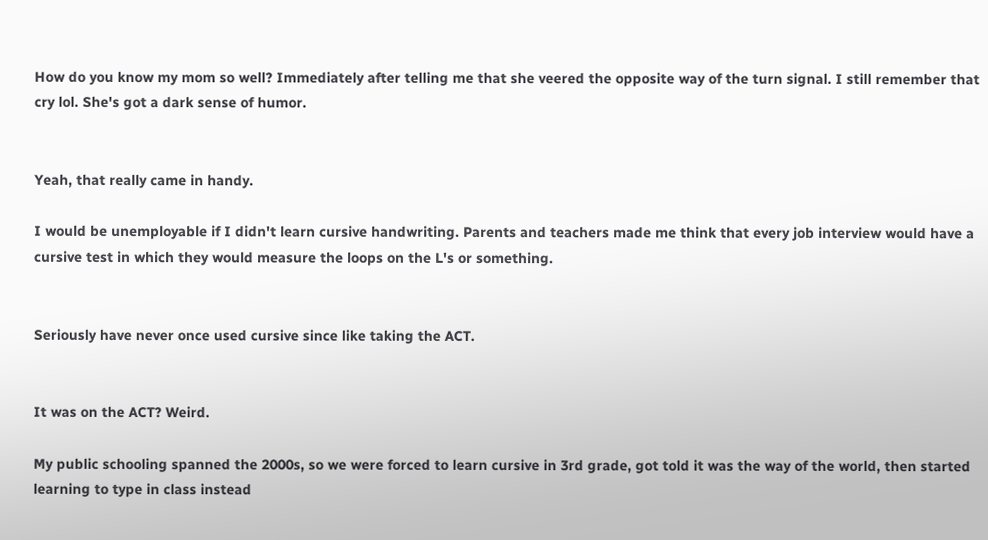How do you know my mom so well? Immediately after telling me that she veered the opposite way of the turn signal. I still remember that cry lol. She's got a dark sense of humor.


Yeah, that really came in handy.

I would be unemployable if I didn't learn cursive handwriting. Parents and teachers made me think that every job interview would have a cursive test in which they would measure the loops on the L's or something.


Seriously have never once used cursive since like taking the ACT.


It was on the ACT? Weird.

My public schooling spanned the 2000s, so we were forced to learn cursive in 3rd grade, got told it was the way of the world, then started learning to type in class instead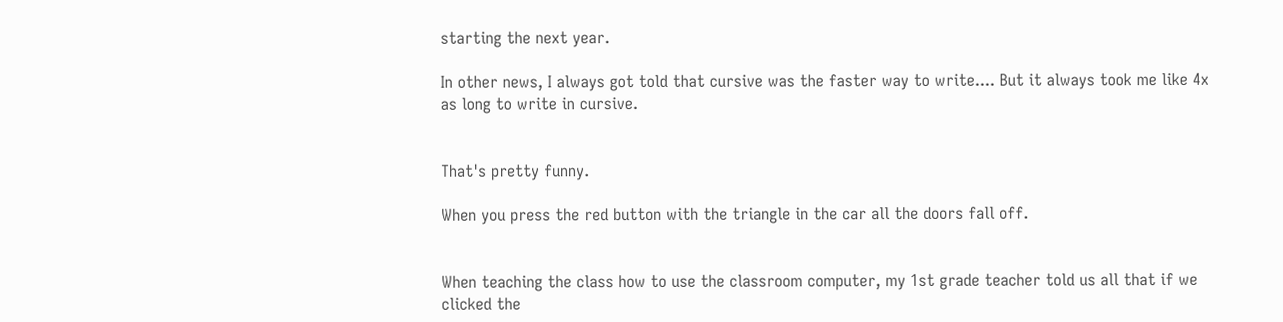starting the next year.

In other news, I always got told that cursive was the faster way to write.... But it always took me like 4x as long to write in cursive.


That's pretty funny.

When you press the red button with the triangle in the car all the doors fall off.


When teaching the class how to use the classroom computer, my 1st grade teacher told us all that if we clicked the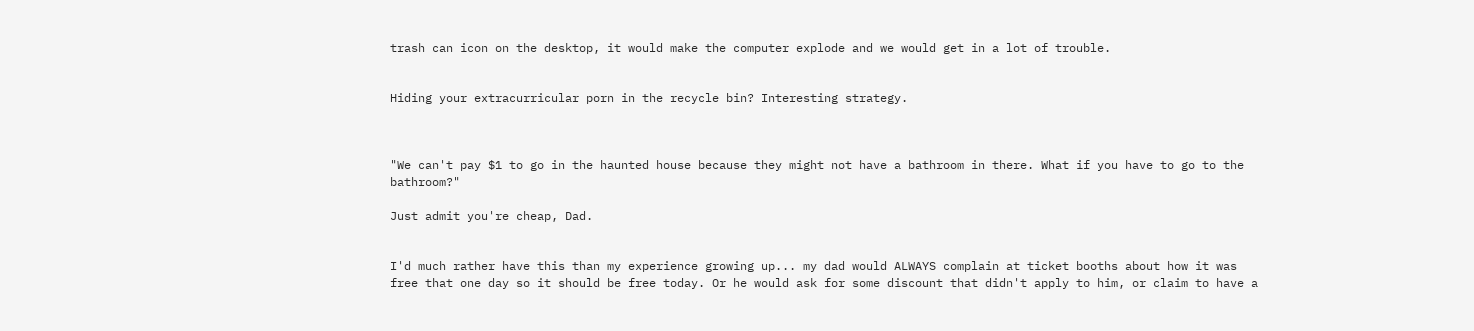trash can icon on the desktop, it would make the computer explode and we would get in a lot of trouble.


Hiding your extracurricular porn in the recycle bin? Interesting strategy.



"We can't pay $1 to go in the haunted house because they might not have a bathroom in there. What if you have to go to the bathroom?"

Just admit you're cheap, Dad.


I'd much rather have this than my experience growing up... my dad would ALWAYS complain at ticket booths about how it was free that one day so it should be free today. Or he would ask for some discount that didn't apply to him, or claim to have a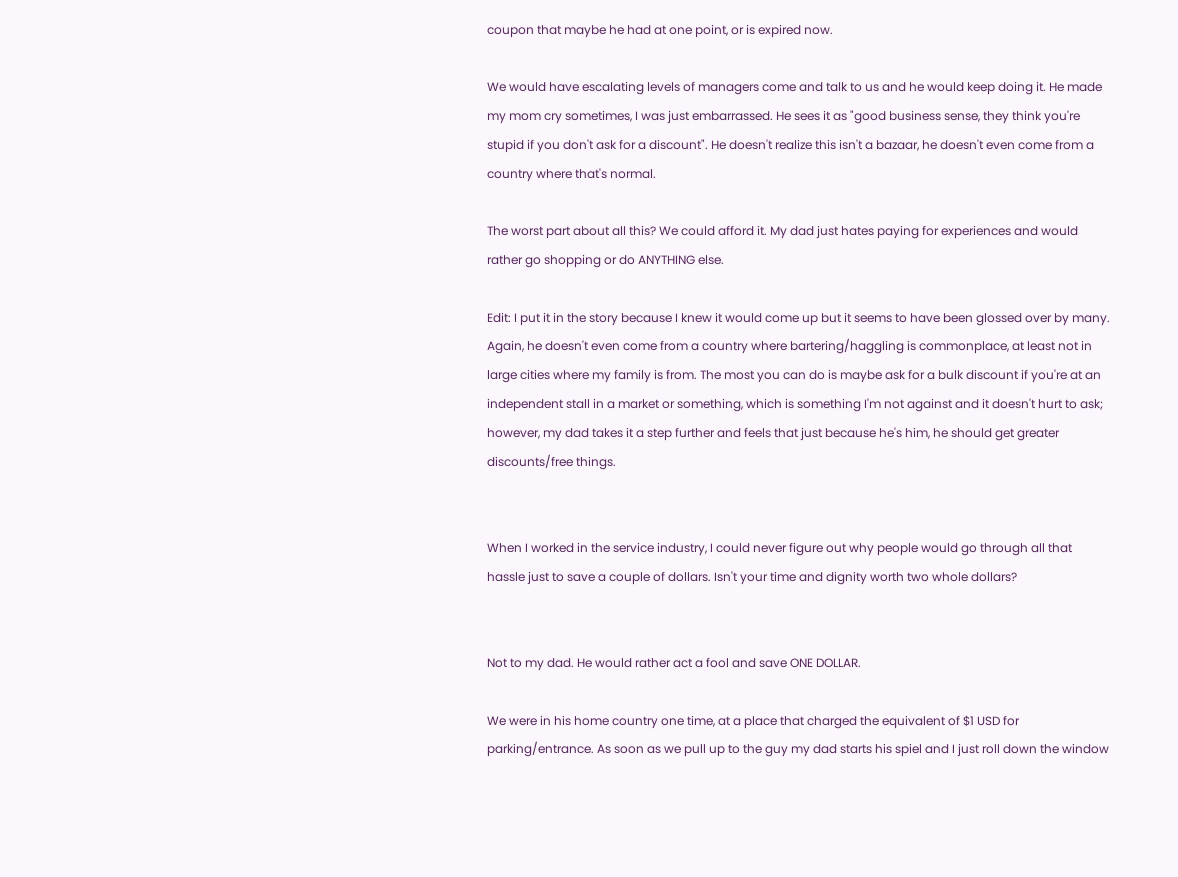coupon that maybe he had at one point, or is expired now.

We would have escalating levels of managers come and talk to us and he would keep doing it. He made my mom cry sometimes, I was just embarrassed. He sees it as "good business sense, they think you're stupid if you don't ask for a discount". He doesn't realize this isn't a bazaar, he doesn't even come from a country where that's normal.

The worst part about all this? We could afford it. My dad just hates paying for experiences and would rather go shopping or do ANYTHING else.

Edit: I put it in the story because I knew it would come up but it seems to have been glossed over by many. Again, he doesn't even come from a country where bartering/haggling is commonplace, at least not in large cities where my family is from. The most you can do is maybe ask for a bulk discount if you're at an independent stall in a market or something, which is something I'm not against and it doesn't hurt to ask; however, my dad takes it a step further and feels that just because he's him, he should get greater discounts/free things.


When I worked in the service industry, I could never figure out why people would go through all that hassle just to save a couple of dollars. Isn't your time and dignity worth two whole dollars?


Not to my dad. He would rather act a fool and save ONE DOLLAR.

We were in his home country one time, at a place that charged the equivalent of $1 USD for parking/entrance. As soon as we pull up to the guy my dad starts his spiel and I just roll down the window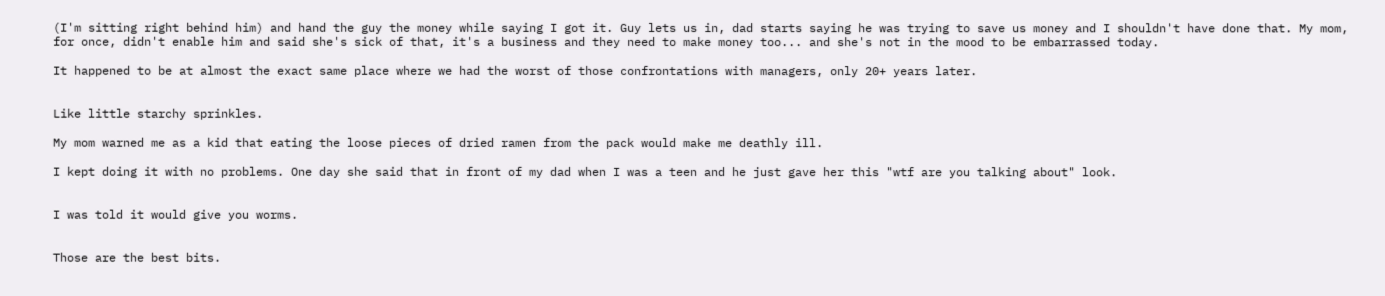(I'm sitting right behind him) and hand the guy the money while saying I got it. Guy lets us in, dad starts saying he was trying to save us money and I shouldn't have done that. My mom, for once, didn't enable him and said she's sick of that, it's a business and they need to make money too... and she's not in the mood to be embarrassed today.

It happened to be at almost the exact same place where we had the worst of those confrontations with managers, only 20+ years later.


Like little starchy sprinkles.

My mom warned me as a kid that eating the loose pieces of dried ramen from the pack would make me deathly ill.

I kept doing it with no problems. One day she said that in front of my dad when I was a teen and he just gave her this "wtf are you talking about" look.


I was told it would give you worms.


Those are the best bits.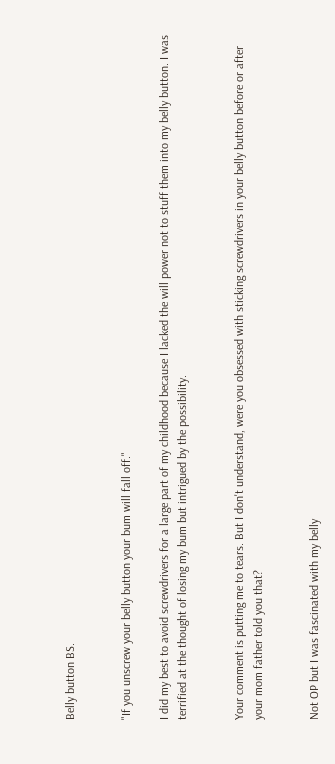Belly button BS.


"If you unscrew your belly button your bum will fall off."

I did my best to avoid screwdrivers for a large part of my childhood because I lacked the will power not to stuff them into my belly button. I was terrified at the thought of losing my bum but intrigued by the possibility.


Your comment is putting me to tears. But I don't understand, were you obsessed with sticking screwdrivers in your belly button before or after your mom father told you that?


Not OP but I was fascinated with my belly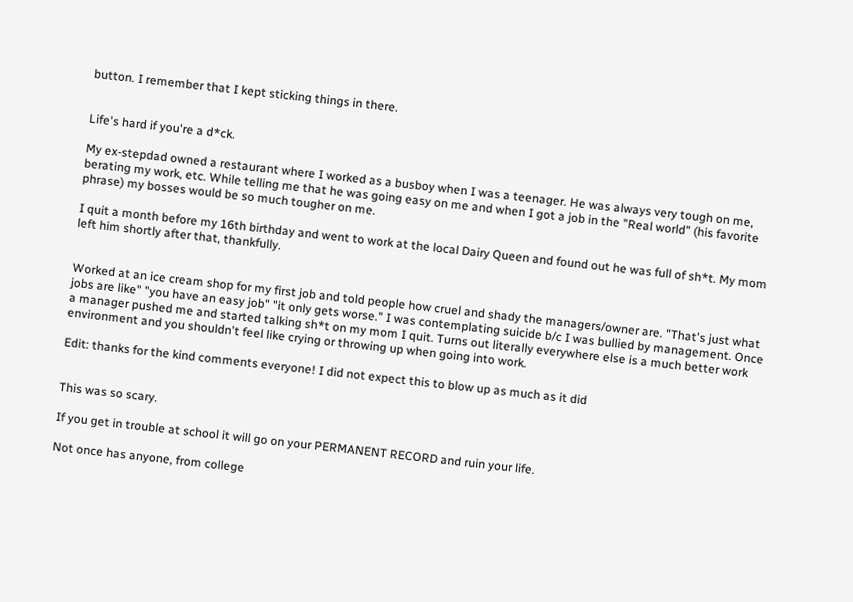button. I remember that I kept sticking things in there.


Life's hard if you're a d*ck.

My ex-stepdad owned a restaurant where I worked as a busboy when I was a teenager. He was always very tough on me, berating my work, etc. While telling me that he was going easy on me and when I got a job in the "Real world" (his favorite phrase) my bosses would be so much tougher on me.

I quit a month before my 16th birthday and went to work at the local Dairy Queen and found out he was full of sh*t. My mom left him shortly after that, thankfully.


Worked at an ice cream shop for my first job and told people how cruel and shady the managers/owner are. "That's just what jobs are like" "you have an easy job" "it only gets worse." I was contemplating suicide b/c I was bullied by management. Once a manager pushed me and started talking sh*t on my mom I quit. Turns out literally everywhere else is a much better work environment and you shouldn't feel like crying or throwing up when going into work.

Edit: thanks for the kind comments everyone! I did not expect this to blow up as much as it did


This was so scary.

If you get in trouble at school it will go on your PERMANENT RECORD and ruin your life.

Not once has anyone, from college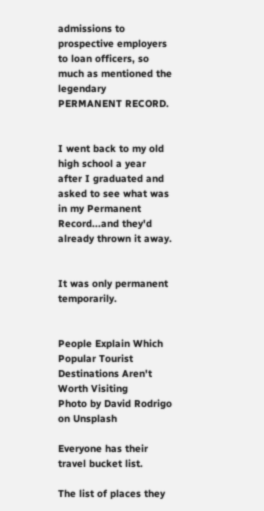admissions to prospective employers to loan officers, so much as mentioned the legendary PERMANENT RECORD.


I went back to my old high school a year after I graduated and asked to see what was in my Permanent Record...and they'd already thrown it away.


It was only permanent temporarily.


People Explain Which Popular Tourist Destinations Aren't Worth Visiting
Photo by David Rodrigo on Unsplash

Everyone has their travel bucket list.

The list of places they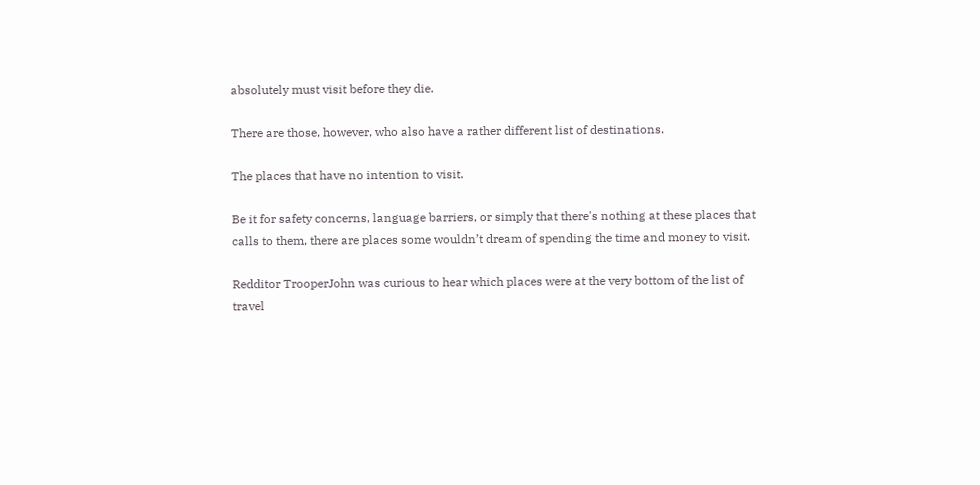absolutely must visit before they die.

There are those, however, who also have a rather different list of destinations.

The places that have no intention to visit.

Be it for safety concerns, language barriers, or simply that there's nothing at these places that calls to them, there are places some wouldn’t dream of spending the time and money to visit.

Redditor TrooperJohn was curious to hear which places were at the very bottom of the list of travel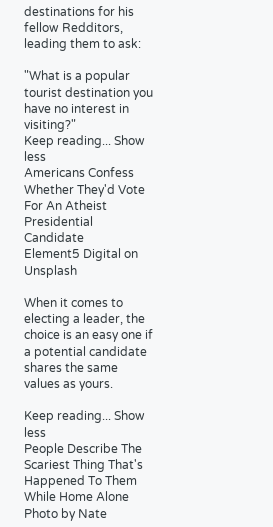destinations for his fellow Redditors, leading them to ask:

"What is a popular tourist destination you have no interest in visiting?"
Keep reading... Show less
Americans Confess Whether They'd Vote For An Atheist Presidential Candidate
Element5 Digital on Unsplash

When it comes to electing a leader, the choice is an easy one if a potential candidate shares the same values as yours.

Keep reading... Show less
People Describe The Scariest Thing That's Happened To Them While Home Alone
Photo by Nate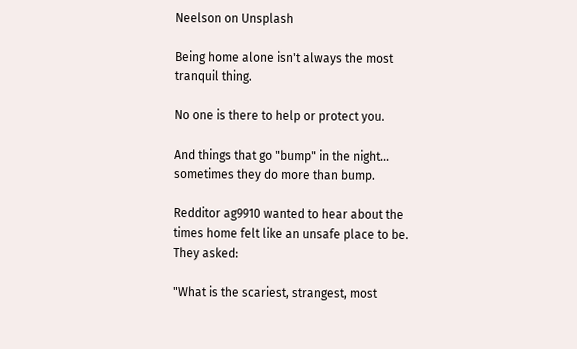Neelson on Unsplash

Being home alone isn't always the most tranquil thing.

No one is there to help or protect you.

And things that go "bump" in the night... sometimes they do more than bump.

Redditor ag9910 wanted to hear about the times home felt like an unsafe place to be. They asked:

"What is the scariest, strangest, most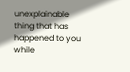unexplainable thing that has happened to you while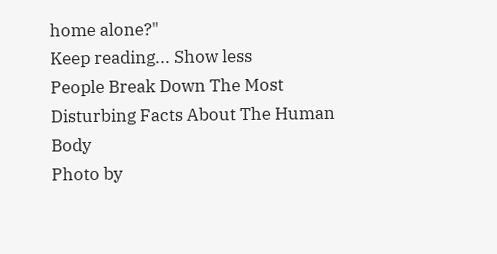home alone?"
Keep reading... Show less
People Break Down The Most Disturbing Facts About The Human Body
Photo by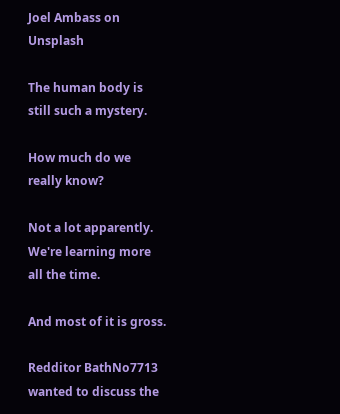Joel Ambass on Unsplash

The human body is still such a mystery.

How much do we really know?

Not a lot apparently. We're learning more all the time.

And most of it is gross.

Redditor BathNo7713 wanted to discuss the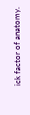ick factor of anatomy.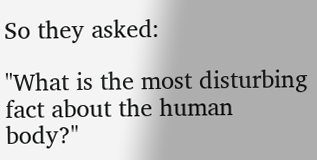So they asked:

"What is the most disturbing fact about the human body?"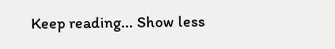Keep reading... Show less